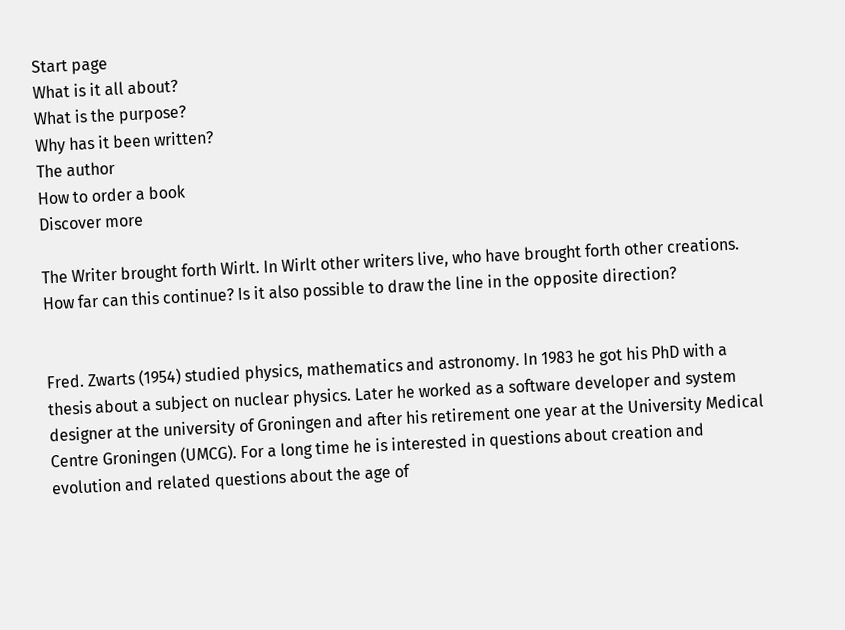Start page
What is it all about?
What is the purpose?
Why has it been written?
The author
How to order a book
Discover more

The Writer brought forth Wirlt. In Wirlt other writers live, who have brought forth other creations. How far can this continue? Is it also possible to draw the line in the opposite direction?


Fred. Zwarts (1954) studied physics, mathematics and astronomy. In 1983 he got his PhD with a thesis about a subject on nuclear physics. Later he worked as a software developer and system designer at the university of Groningen and after his retirement one year at the University Medical Centre Groningen (UMCG). For a long time he is interested in questions about creation and evolution and related questions about the age of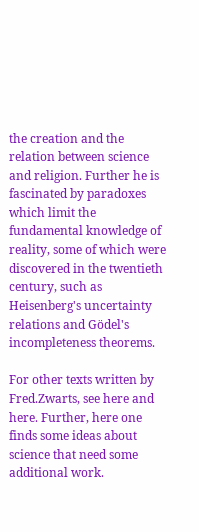the creation and the relation between science and religion. Further he is fascinated by paradoxes which limit the fundamental knowledge of reality, some of which were discovered in the twentieth century, such as Heisenberg's uncertainty relations and Gödel's incompleteness theorems.

For other texts written by Fred.Zwarts, see here and here. Further, here one finds some ideas about science that need some additional work.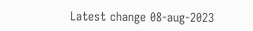Latest change 08-aug-2023